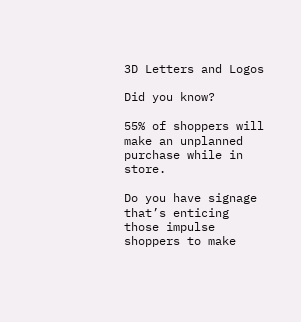3D Letters and Logos

Did you know?

55% of shoppers will make an unplanned purchase while in store.

Do you have signage that’s enticing those impulse shoppers to make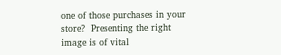one of those purchases in your store?  Presenting the right image is of vital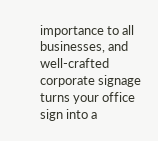importance to all businesses, and well-crafted corporate signage turns your office sign into a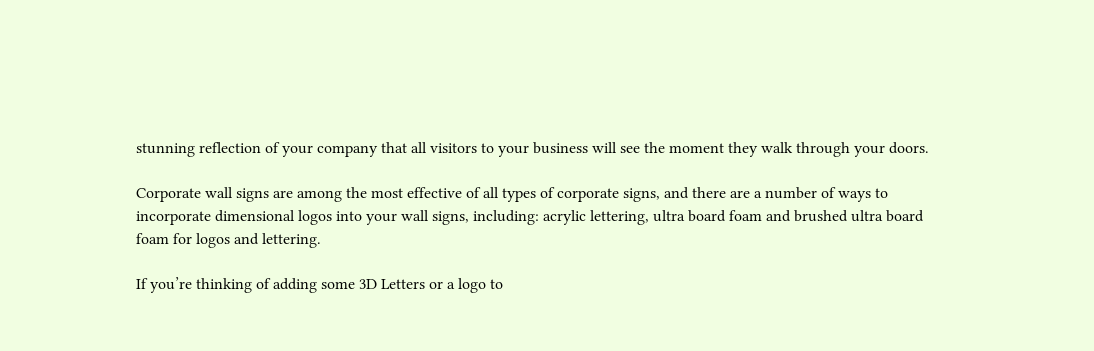stunning reflection of your company that all visitors to your business will see the moment they walk through your doors.

Corporate wall signs are among the most effective of all types of corporate signs, and there are a number of ways to incorporate dimensional logos into your wall signs, including: acrylic lettering, ultra board foam and brushed ultra board foam for logos and lettering.

If you’re thinking of adding some 3D Letters or a logo to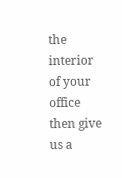the interior of your office then give us a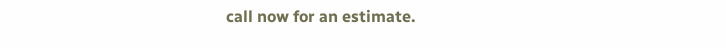call now for an estimate.